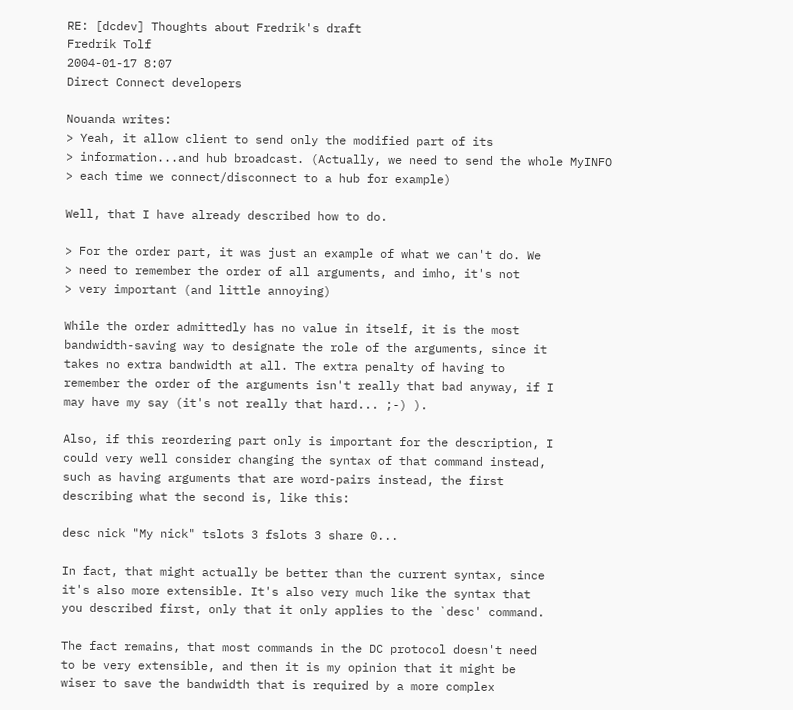RE: [dcdev] Thoughts about Fredrik's draft
Fredrik Tolf
2004-01-17 8:07
Direct Connect developers

Nouanda writes:
> Yeah, it allow client to send only the modified part of its
> information...and hub broadcast. (Actually, we need to send the whole MyINFO
> each time we connect/disconnect to a hub for example)

Well, that I have already described how to do.

> For the order part, it was just an example of what we can't do. We
> need to remember the order of all arguments, and imho, it's not
> very important (and little annoying)

While the order admittedly has no value in itself, it is the most
bandwidth-saving way to designate the role of the arguments, since it
takes no extra bandwidth at all. The extra penalty of having to
remember the order of the arguments isn't really that bad anyway, if I
may have my say (it's not really that hard... ;-) ).

Also, if this reordering part only is important for the description, I
could very well consider changing the syntax of that command instead,
such as having arguments that are word-pairs instead, the first
describing what the second is, like this:

desc nick "My nick" tslots 3 fslots 3 share 0...

In fact, that might actually be better than the current syntax, since
it's also more extensible. It's also very much like the syntax that
you described first, only that it only applies to the `desc' command.

The fact remains, that most commands in the DC protocol doesn't need
to be very extensible, and then it is my opinion that it might be
wiser to save the bandwidth that is required by a more complex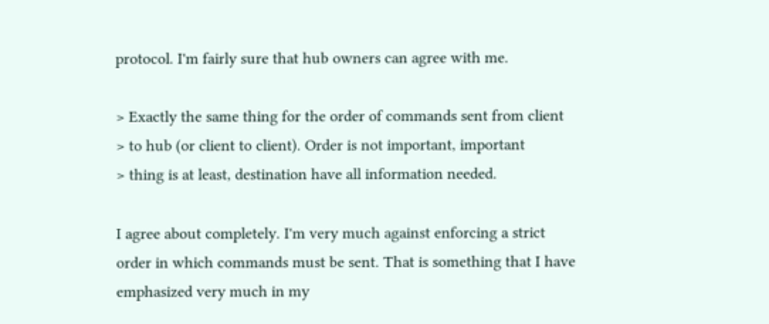protocol. I'm fairly sure that hub owners can agree with me.

> Exactly the same thing for the order of commands sent from client
> to hub (or client to client). Order is not important, important
> thing is at least, destination have all information needed.

I agree about completely. I'm very much against enforcing a strict
order in which commands must be sent. That is something that I have
emphasized very much in my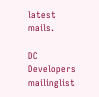latest mails.

DC Developers mailinglist